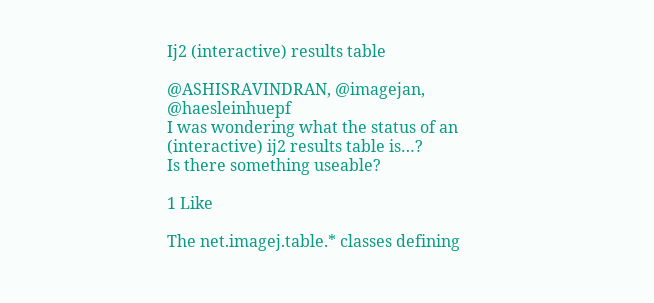Ij2 (interactive) results table

@ASHISRAVINDRAN, @imagejan, @haesleinhuepf
I was wondering what the status of an (interactive) ij2 results table is…?
Is there something useable?

1 Like

The net.imagej.table.* classes defining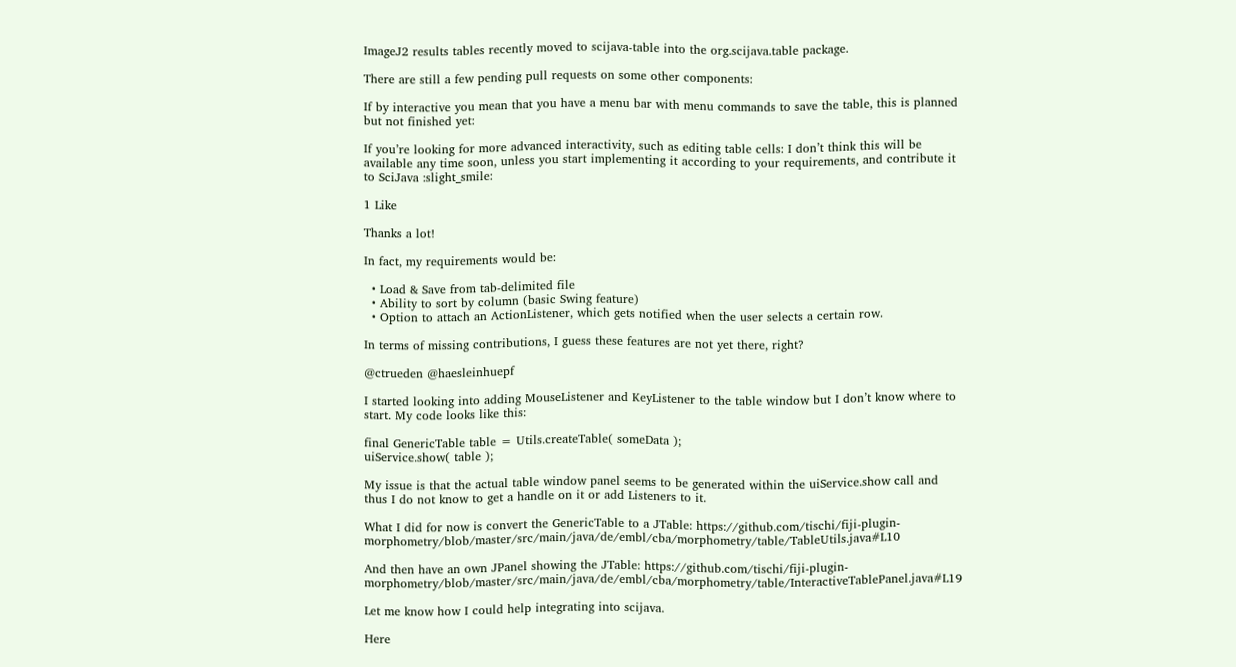ImageJ2 results tables recently moved to scijava-table into the org.scijava.table package.

There are still a few pending pull requests on some other components:

If by interactive you mean that you have a menu bar with menu commands to save the table, this is planned but not finished yet:

If you’re looking for more advanced interactivity, such as editing table cells: I don’t think this will be available any time soon, unless you start implementing it according to your requirements, and contribute it to SciJava :slight_smile:

1 Like

Thanks a lot!

In fact, my requirements would be:

  • Load & Save from tab-delimited file
  • Ability to sort by column (basic Swing feature)
  • Option to attach an ActionListener, which gets notified when the user selects a certain row.

In terms of missing contributions, I guess these features are not yet there, right?

@ctrueden @haesleinhuepf

I started looking into adding MouseListener and KeyListener to the table window but I don’t know where to start. My code looks like this:

final GenericTable table = Utils.createTable( someData );
uiService.show( table );

My issue is that the actual table window panel seems to be generated within the uiService.show call and thus I do not know to get a handle on it or add Listeners to it.

What I did for now is convert the GenericTable to a JTable: https://github.com/tischi/fiji-plugin-morphometry/blob/master/src/main/java/de/embl/cba/morphometry/table/TableUtils.java#L10

And then have an own JPanel showing the JTable: https://github.com/tischi/fiji-plugin-morphometry/blob/master/src/main/java/de/embl/cba/morphometry/table/InteractiveTablePanel.java#L19

Let me know how I could help integrating into scijava.

Here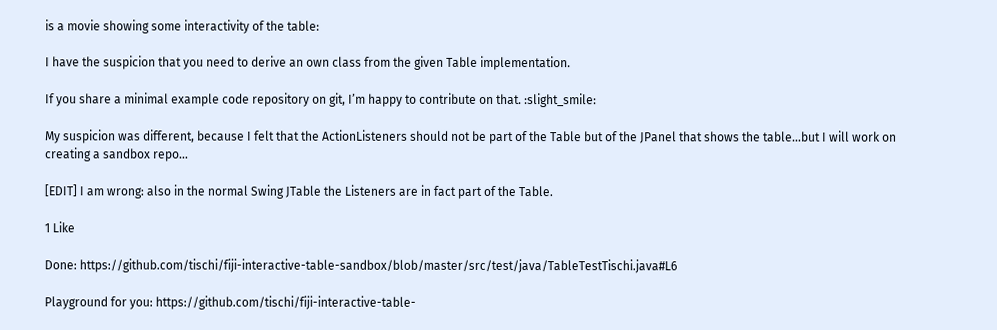is a movie showing some interactivity of the table:

I have the suspicion that you need to derive an own class from the given Table implementation.

If you share a minimal example code repository on git, I’m happy to contribute on that. :slight_smile:

My suspicion was different, because I felt that the ActionListeners should not be part of the Table but of the JPanel that shows the table…but I will work on creating a sandbox repo…

[EDIT] I am wrong: also in the normal Swing JTable the Listeners are in fact part of the Table.

1 Like

Done: https://github.com/tischi/fiji-interactive-table-sandbox/blob/master/src/test/java/TableTestTischi.java#L6

Playground for you: https://github.com/tischi/fiji-interactive-table-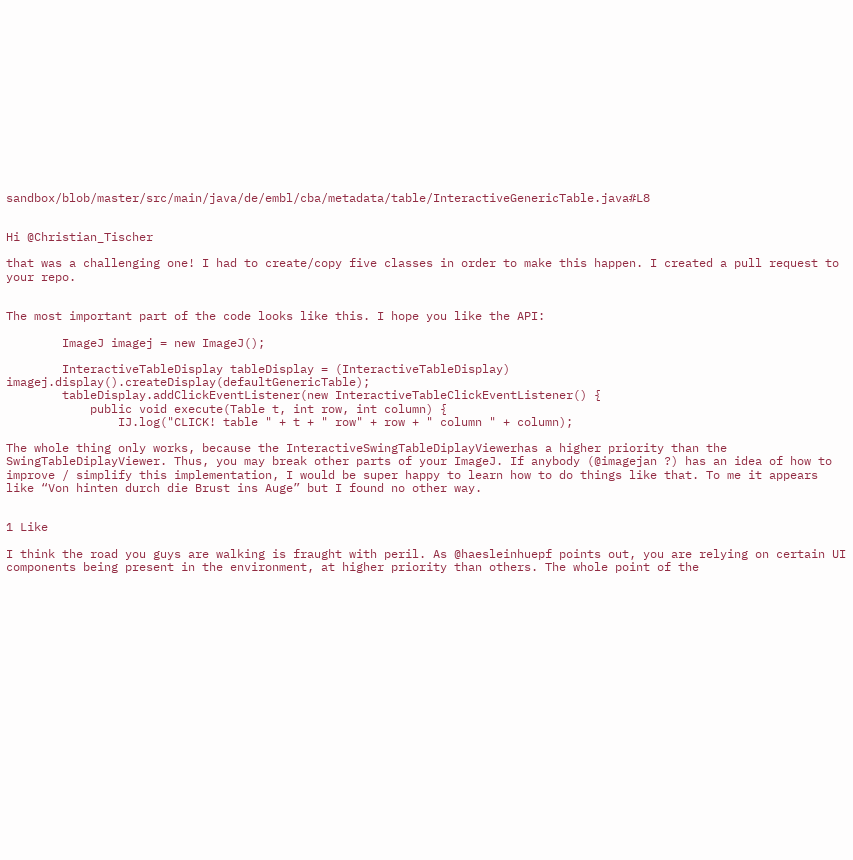sandbox/blob/master/src/main/java/de/embl/cba/metadata/table/InteractiveGenericTable.java#L8


Hi @Christian_Tischer

that was a challenging one! I had to create/copy five classes in order to make this happen. I created a pull request to your repo.


The most important part of the code looks like this. I hope you like the API:

        ImageJ imagej = new ImageJ();

        InteractiveTableDisplay tableDisplay = (InteractiveTableDisplay) imagej.display().createDisplay(defaultGenericTable);
        tableDisplay.addClickEventListener(new InteractiveTableClickEventListener() {
            public void execute(Table t, int row, int column) {
                IJ.log("CLICK! table " + t + " row" + row + " column " + column);

The whole thing only works, because the InteractiveSwingTableDiplayViewerhas a higher priority than the SwingTableDiplayViewer. Thus, you may break other parts of your ImageJ. If anybody (@imagejan ?) has an idea of how to improve / simplify this implementation, I would be super happy to learn how to do things like that. To me it appears like “Von hinten durch die Brust ins Auge” but I found no other way.


1 Like

I think the road you guys are walking is fraught with peril. As @haesleinhuepf points out, you are relying on certain UI components being present in the environment, at higher priority than others. The whole point of the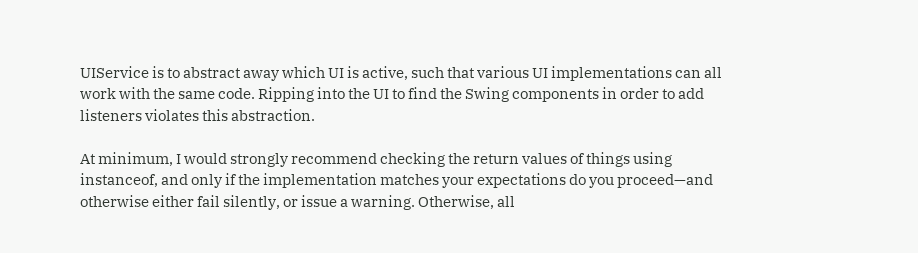UIService is to abstract away which UI is active, such that various UI implementations can all work with the same code. Ripping into the UI to find the Swing components in order to add listeners violates this abstraction.

At minimum, I would strongly recommend checking the return values of things using instanceof, and only if the implementation matches your expectations do you proceed—and otherwise either fail silently, or issue a warning. Otherwise, all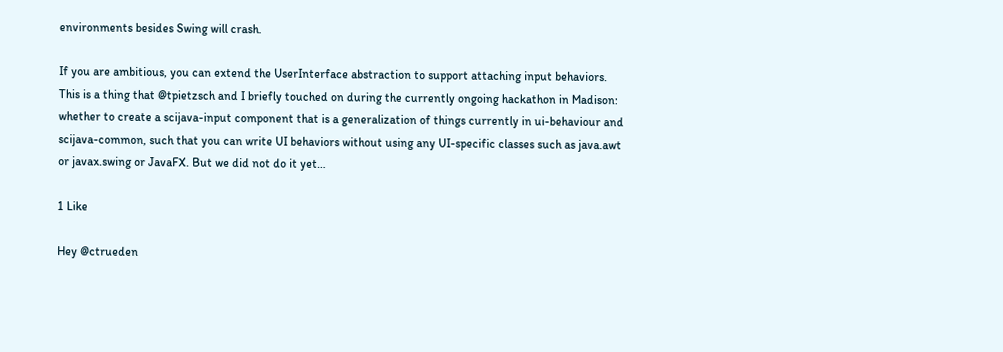environments besides Swing will crash.

If you are ambitious, you can extend the UserInterface abstraction to support attaching input behaviors. This is a thing that @tpietzsch and I briefly touched on during the currently ongoing hackathon in Madison: whether to create a scijava-input component that is a generalization of things currently in ui-behaviour and scijava-common, such that you can write UI behaviors without using any UI-specific classes such as java.awt or javax.swing or JavaFX. But we did not do it yet…

1 Like

Hey @ctrueden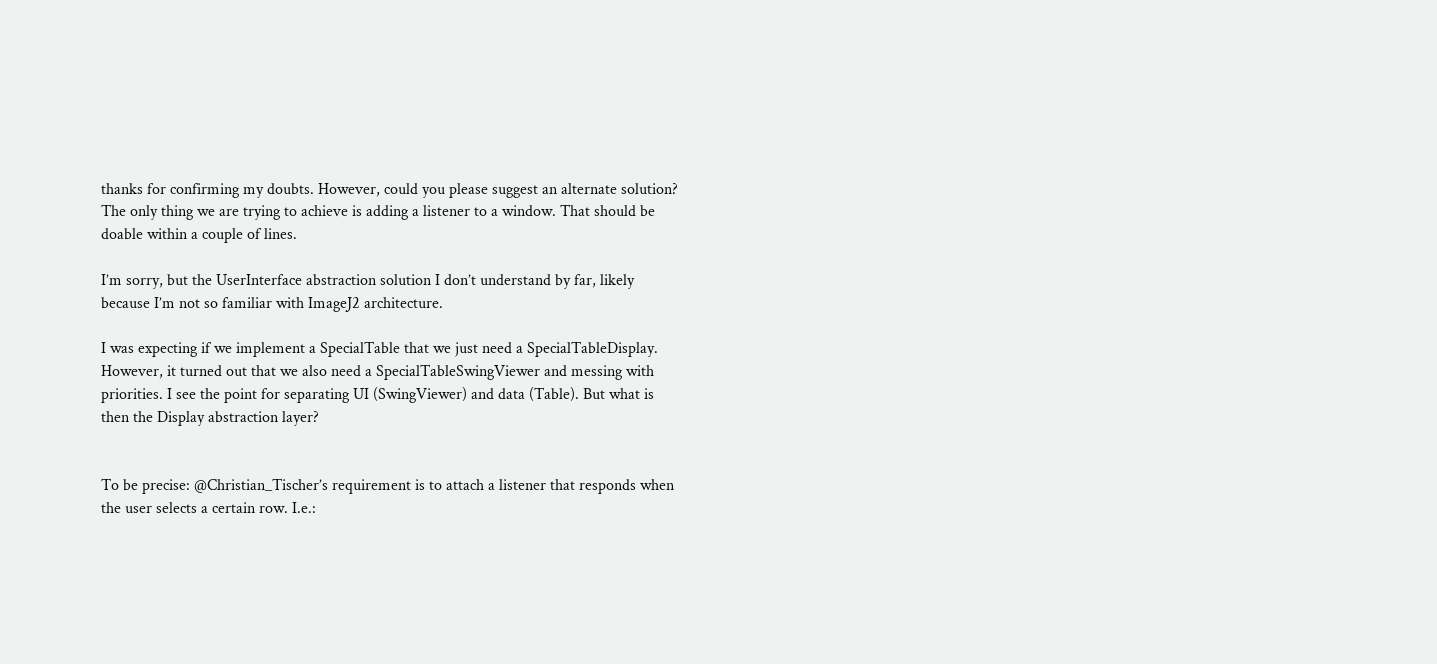thanks for confirming my doubts. However, could you please suggest an alternate solution? The only thing we are trying to achieve is adding a listener to a window. That should be doable within a couple of lines.

I’m sorry, but the UserInterface abstraction solution I don’t understand by far, likely because I’m not so familiar with ImageJ2 architecture.

I was expecting if we implement a SpecialTable that we just need a SpecialTableDisplay. However, it turned out that we also need a SpecialTableSwingViewer and messing with priorities. I see the point for separating UI (SwingViewer) and data (Table). But what is then the Display abstraction layer?


To be precise: @Christian_Tischer’s requirement is to attach a listener that responds when the user selects a certain row. I.e.: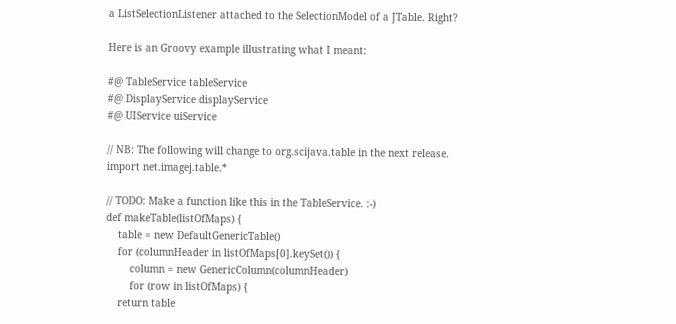a ListSelectionListener attached to the SelectionModel of a JTable. Right?

Here is an Groovy example illustrating what I meant:

#@ TableService tableService
#@ DisplayService displayService
#@ UIService uiService

// NB: The following will change to org.scijava.table in the next release.
import net.imagej.table.*

// TODO: Make a function like this in the TableService. :-)
def makeTable(listOfMaps) {
    table = new DefaultGenericTable()
    for (columnHeader in listOfMaps[0].keySet()) {
        column = new GenericColumn(columnHeader)
        for (row in listOfMaps) {
    return table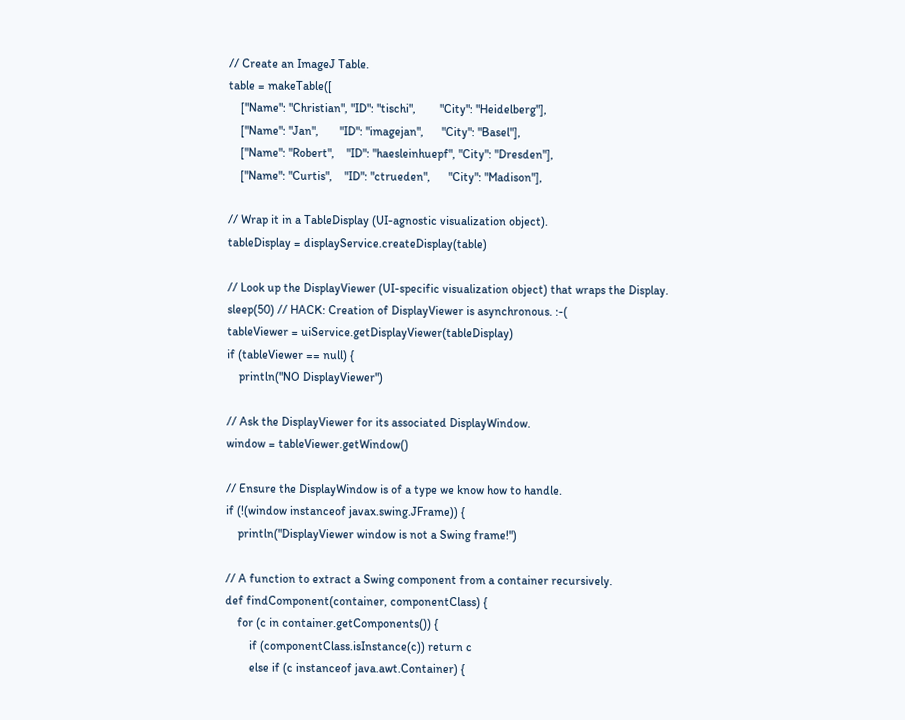// Create an ImageJ Table.
table = makeTable([
    ["Name": "Christian", "ID": "tischi",        "City": "Heidelberg"],
    ["Name": "Jan",       "ID": "imagejan",      "City": "Basel"],
    ["Name": "Robert",    "ID": "haesleinhuepf", "City": "Dresden"],
    ["Name": "Curtis",    "ID": "ctrueden",      "City": "Madison"],

// Wrap it in a TableDisplay (UI-agnostic visualization object).
tableDisplay = displayService.createDisplay(table)

// Look up the DisplayViewer (UI-specific visualization object) that wraps the Display.
sleep(50) // HACK: Creation of DisplayViewer is asynchronous. :-(
tableViewer = uiService.getDisplayViewer(tableDisplay)
if (tableViewer == null) {
    println("NO DisplayViewer")

// Ask the DisplayViewer for its associated DisplayWindow.
window = tableViewer.getWindow()

// Ensure the DisplayWindow is of a type we know how to handle.
if (!(window instanceof javax.swing.JFrame)) {
    println("DisplayViewer window is not a Swing frame!")

// A function to extract a Swing component from a container recursively.
def findComponent(container, componentClass) {
    for (c in container.getComponents()) {
        if (componentClass.isInstance(c)) return c
        else if (c instanceof java.awt.Container) {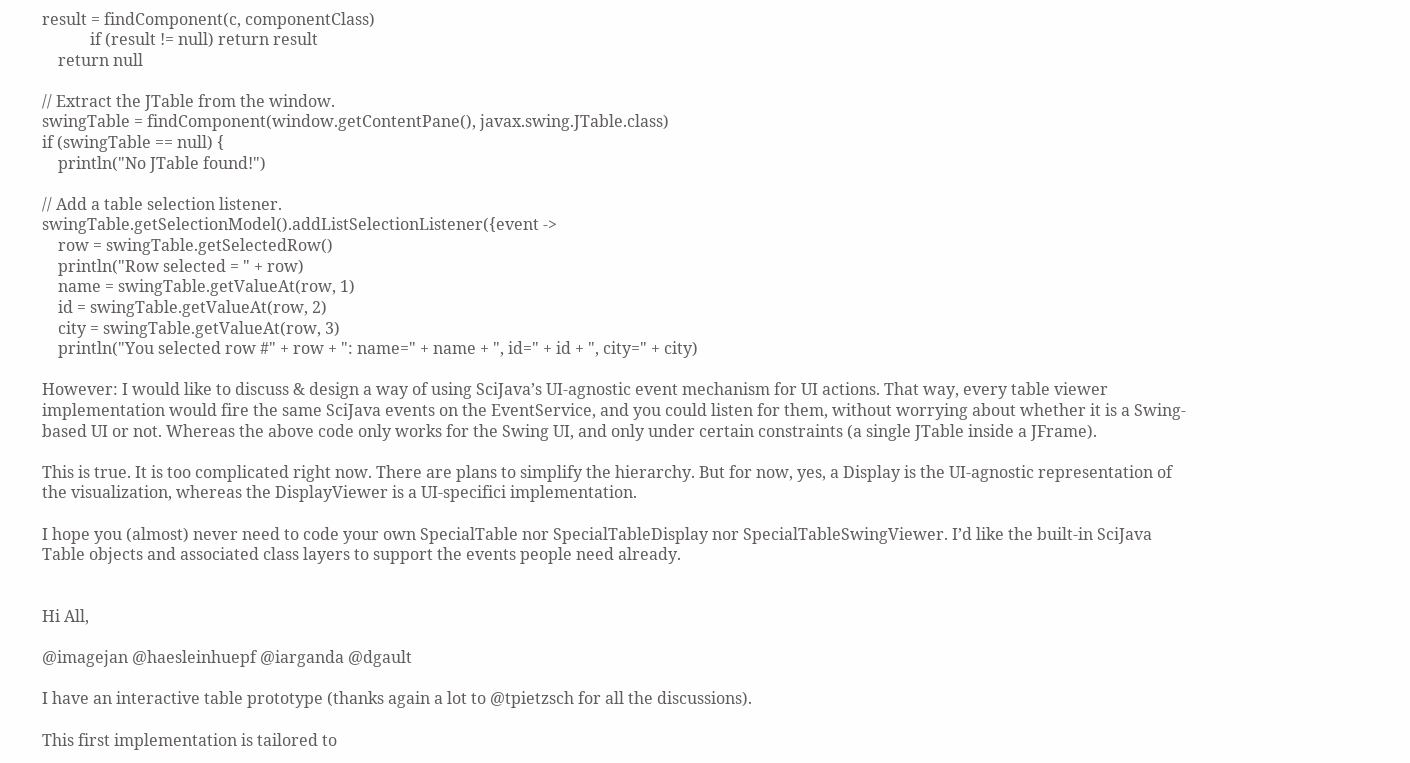result = findComponent(c, componentClass)
            if (result != null) return result
    return null

// Extract the JTable from the window.
swingTable = findComponent(window.getContentPane(), javax.swing.JTable.class)
if (swingTable == null) {
    println("No JTable found!")

// Add a table selection listener.
swingTable.getSelectionModel().addListSelectionListener({event ->
    row = swingTable.getSelectedRow()
    println("Row selected = " + row)
    name = swingTable.getValueAt(row, 1)
    id = swingTable.getValueAt(row, 2)
    city = swingTable.getValueAt(row, 3)
    println("You selected row #" + row + ": name=" + name + ", id=" + id + ", city=" + city)

However: I would like to discuss & design a way of using SciJava’s UI-agnostic event mechanism for UI actions. That way, every table viewer implementation would fire the same SciJava events on the EventService, and you could listen for them, without worrying about whether it is a Swing-based UI or not. Whereas the above code only works for the Swing UI, and only under certain constraints (a single JTable inside a JFrame).

This is true. It is too complicated right now. There are plans to simplify the hierarchy. But for now, yes, a Display is the UI-agnostic representation of the visualization, whereas the DisplayViewer is a UI-specifici implementation.

I hope you (almost) never need to code your own SpecialTable nor SpecialTableDisplay nor SpecialTableSwingViewer. I’d like the built-in SciJava Table objects and associated class layers to support the events people need already.


Hi All,

@imagejan @haesleinhuepf @iarganda @dgault

I have an interactive table prototype (thanks again a lot to @tpietzsch for all the discussions).

This first implementation is tailored to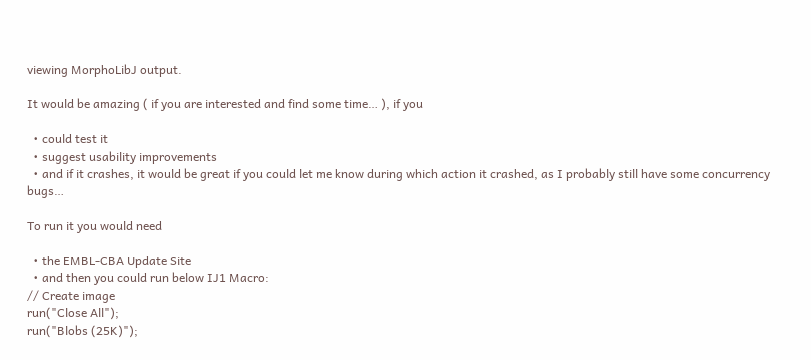viewing MorphoLibJ output.

It would be amazing ( if you are interested and find some time… ), if you

  • could test it
  • suggest usability improvements
  • and if it crashes, it would be great if you could let me know during which action it crashed, as I probably still have some concurrency bugs…

To run it you would need

  • the EMBL-CBA Update Site
  • and then you could run below IJ1 Macro:
// Create image
run("Close All");
run("Blobs (25K)");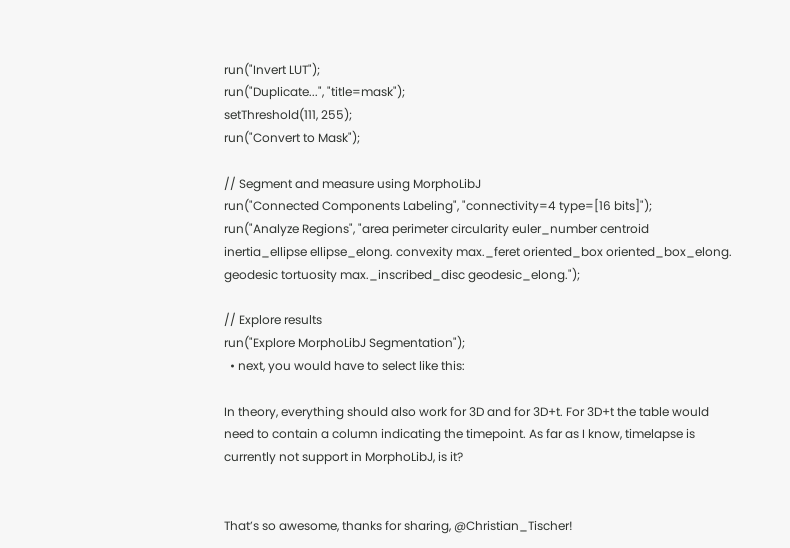run("Invert LUT");
run("Duplicate...", "title=mask");
setThreshold(111, 255);
run("Convert to Mask");

// Segment and measure using MorphoLibJ
run("Connected Components Labeling", "connectivity=4 type=[16 bits]");
run("Analyze Regions", "area perimeter circularity euler_number centroid inertia_ellipse ellipse_elong. convexity max._feret oriented_box oriented_box_elong. geodesic tortuosity max._inscribed_disc geodesic_elong.");

// Explore results
run("Explore MorphoLibJ Segmentation");
  • next, you would have to select like this:

In theory, everything should also work for 3D and for 3D+t. For 3D+t the table would need to contain a column indicating the timepoint. As far as I know, timelapse is currently not support in MorphoLibJ, is it?


That’s so awesome, thanks for sharing, @Christian_Tischer!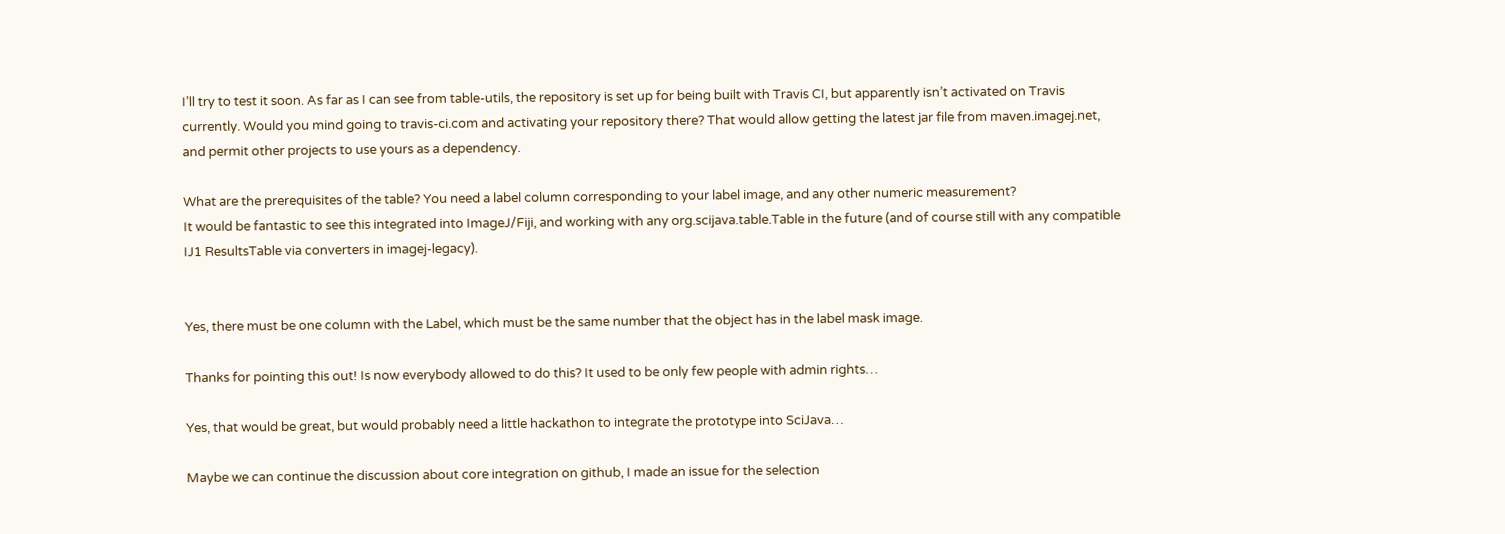I’ll try to test it soon. As far as I can see from table-utils, the repository is set up for being built with Travis CI, but apparently isn’t activated on Travis currently. Would you mind going to travis-ci.com and activating your repository there? That would allow getting the latest jar file from maven.imagej.net, and permit other projects to use yours as a dependency.

What are the prerequisites of the table? You need a label column corresponding to your label image, and any other numeric measurement?
It would be fantastic to see this integrated into ImageJ/Fiji, and working with any org.scijava.table.Table in the future (and of course still with any compatible IJ1 ResultsTable via converters in imagej-legacy).


Yes, there must be one column with the Label, which must be the same number that the object has in the label mask image.

Thanks for pointing this out! Is now everybody allowed to do this? It used to be only few people with admin rights…

Yes, that would be great, but would probably need a little hackathon to integrate the prototype into SciJava…

Maybe we can continue the discussion about core integration on github, I made an issue for the selection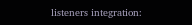listeners integration: